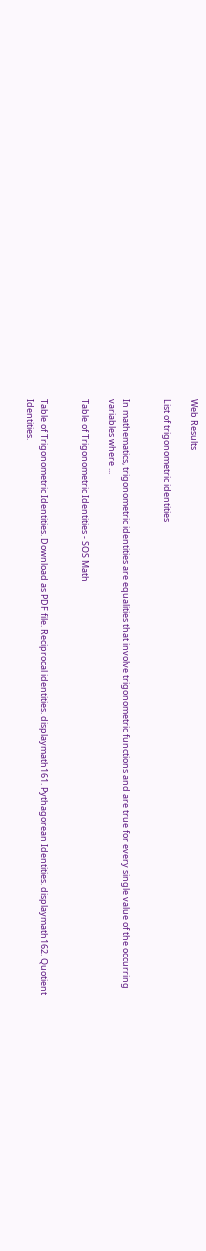Web Results

List of trigonometric identities


In mathematics, trigonometric identities are equalities that involve trigonometric functions and are true for every single value of the occurring variables where ...

Table of Trigonometric Identities - SOS Math


Table of Trigonometric Identities. Download as PDF file. Reciprocal identities. displaymath161. Pythagorean Identities. displaymath162. Quotient Identities.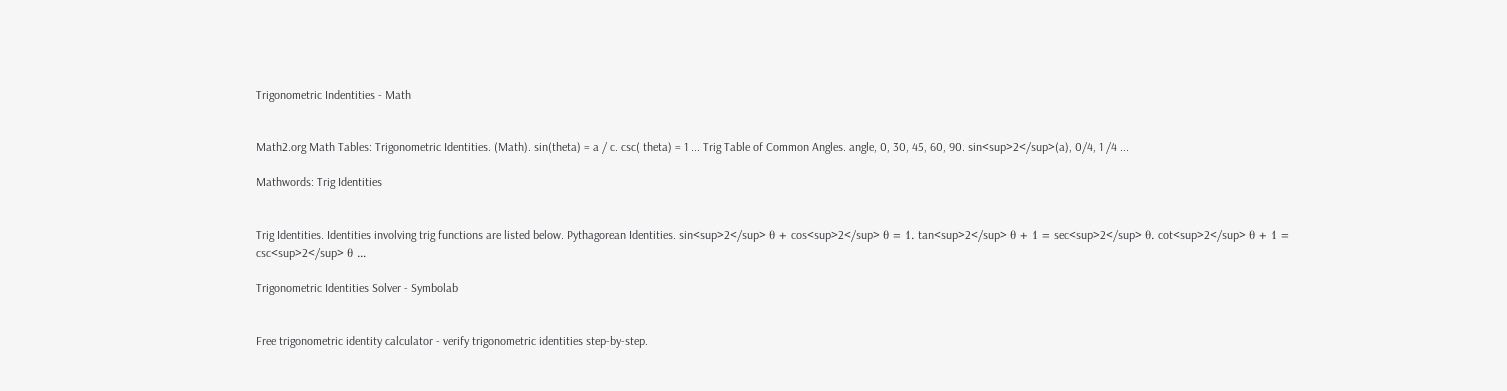Trigonometric Indentities - Math


Math2.org Math Tables: Trigonometric Identities. (Math). sin(theta) = a / c. csc( theta) = 1 ... Trig Table of Common Angles. angle, 0, 30, 45, 60, 90. sin<sup>2</sup>(a), 0/4, 1 /4 ...

Mathwords: Trig Identities


Trig Identities. Identities involving trig functions are listed below. Pythagorean Identities. sin<sup>2</sup> θ + cos<sup>2</sup> θ = 1. tan<sup>2</sup> θ + 1 = sec<sup>2</sup> θ. cot<sup>2</sup> θ + 1 = csc<sup>2</sup> θ ...

Trigonometric Identities Solver - Symbolab


Free trigonometric identity calculator - verify trigonometric identities step-by-step.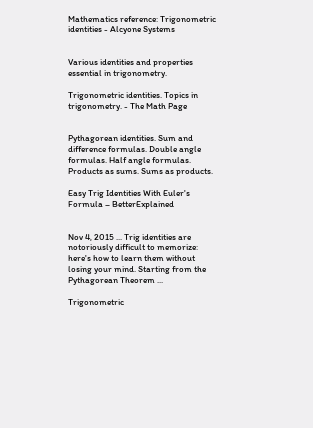Mathematics reference: Trigonometric identities - Alcyone Systems


Various identities and properties essential in trigonometry.

Trigonometric identities. Topics in trigonometry. - The Math Page


Pythagorean identities. Sum and difference formulas. Double angle formulas. Half angle formulas. Products as sums. Sums as products.

Easy Trig Identities With Euler's Formula – BetterExplained


Nov 4, 2015 ... Trig identities are notoriously difficult to memorize: here's how to learn them without losing your mind. Starting from the Pythagorean Theorem ...

Trigonometric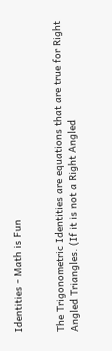Identities - Math is Fun


The Trigonometric Identities are equations that are true for Right Angled Triangles. (If it is not a Right Angled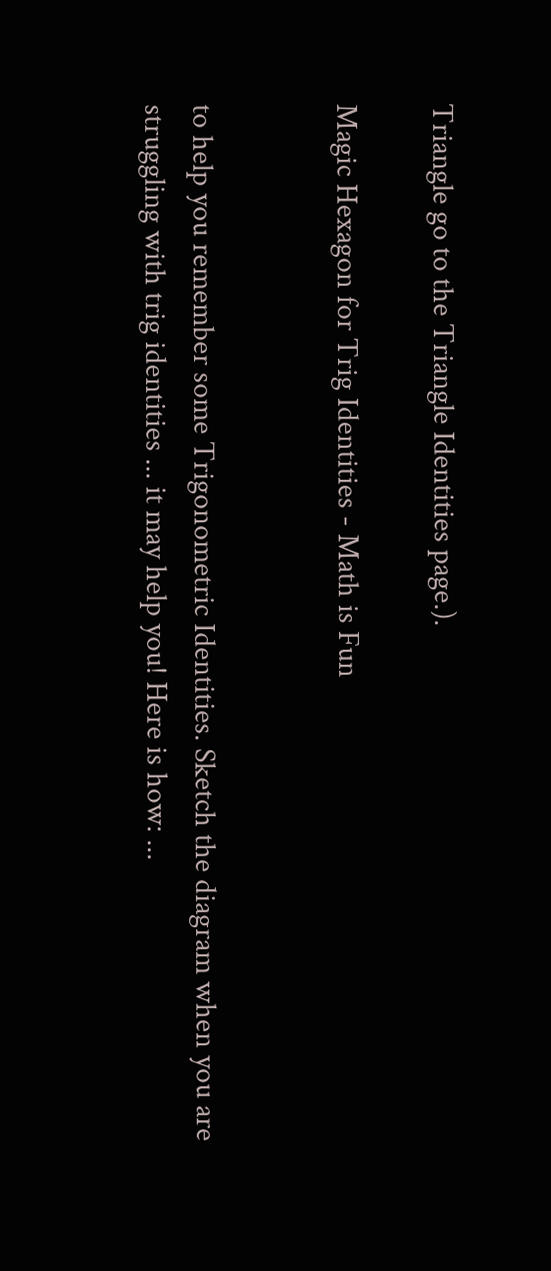Triangle go to the Triangle Identities page.).

Magic Hexagon for Trig Identities - Math is Fun


to help you remember some Trigonometric Identities. Sketch the diagram when you are struggling with trig identities ... it may help you! Here is how: ...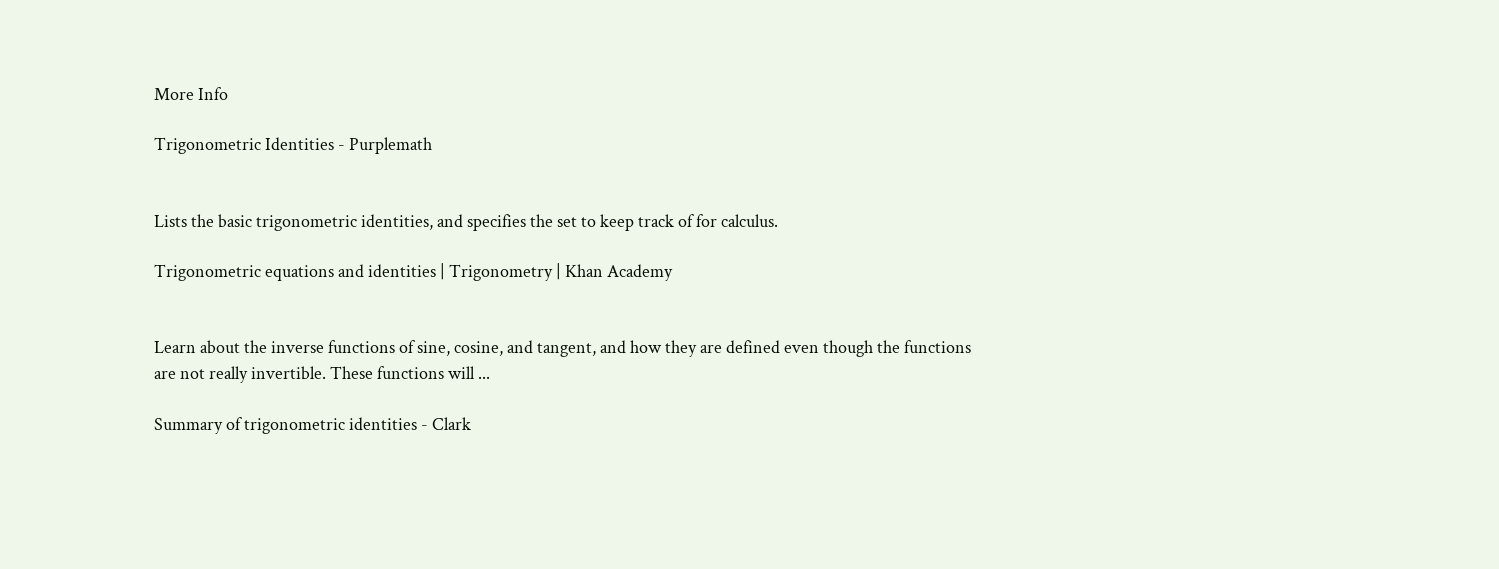More Info

Trigonometric Identities - Purplemath


Lists the basic trigonometric identities, and specifies the set to keep track of for calculus.

Trigonometric equations and identities | Trigonometry | Khan Academy


Learn about the inverse functions of sine, cosine, and tangent, and how they are defined even though the functions are not really invertible. These functions will ...

Summary of trigonometric identities - Clark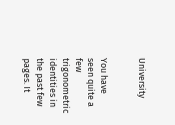University


You have seen quite a few trigonometric identities in the past few pages. It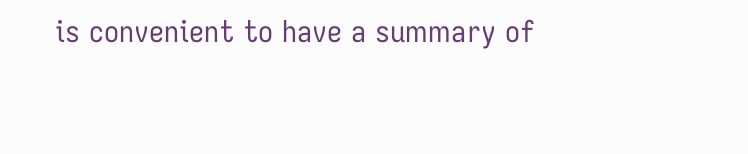is convenient to have a summary of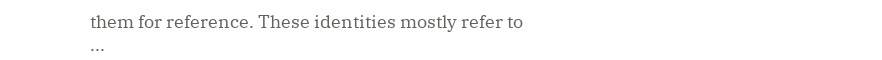them for reference. These identities mostly refer to ...